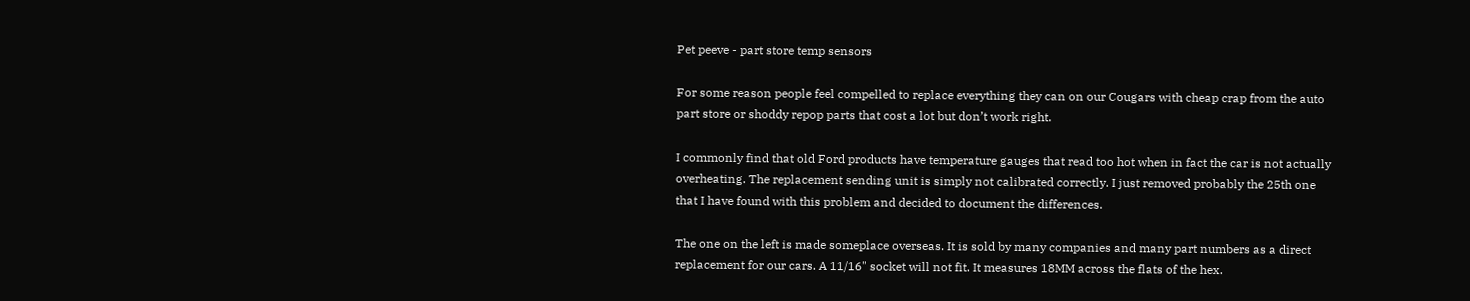Pet peeve - part store temp sensors

For some reason people feel compelled to replace everything they can on our Cougars with cheap crap from the auto part store or shoddy repop parts that cost a lot but don’t work right.

I commonly find that old Ford products have temperature gauges that read too hot when in fact the car is not actually overheating. The replacement sending unit is simply not calibrated correctly. I just removed probably the 25th one that I have found with this problem and decided to document the differences.

The one on the left is made someplace overseas. It is sold by many companies and many part numbers as a direct replacement for our cars. A 11/16" socket will not fit. It measures 18MM across the flats of the hex.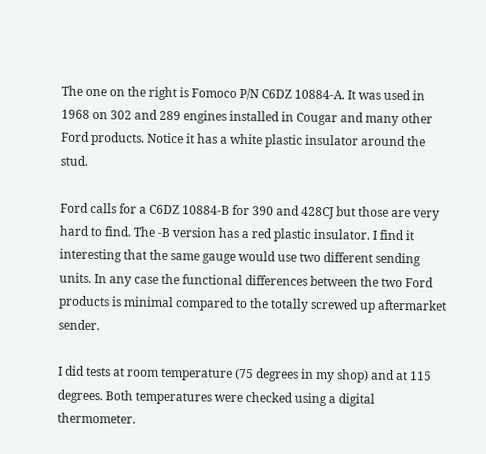The one on the right is Fomoco P/N C6DZ 10884-A. It was used in 1968 on 302 and 289 engines installed in Cougar and many other Ford products. Notice it has a white plastic insulator around the stud.

Ford calls for a C6DZ 10884-B for 390 and 428CJ but those are very hard to find. The -B version has a red plastic insulator. I find it interesting that the same gauge would use two different sending units. In any case the functional differences between the two Ford products is minimal compared to the totally screwed up aftermarket sender.

I did tests at room temperature (75 degrees in my shop) and at 115 degrees. Both temperatures were checked using a digital thermometer.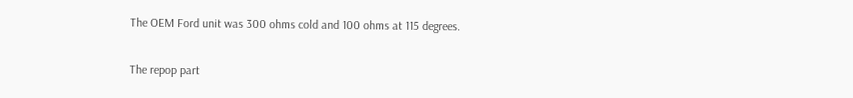The OEM Ford unit was 300 ohms cold and 100 ohms at 115 degrees.

The repop part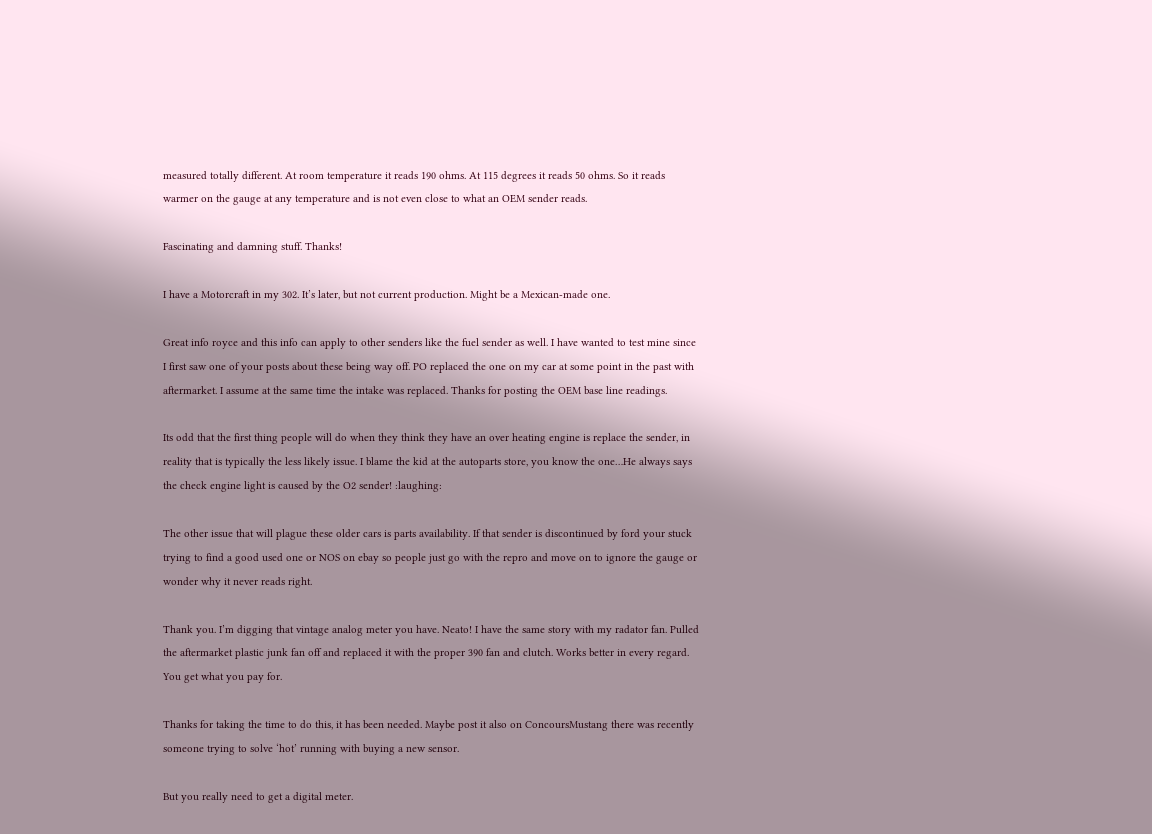measured totally different. At room temperature it reads 190 ohms. At 115 degrees it reads 50 ohms. So it reads warmer on the gauge at any temperature and is not even close to what an OEM sender reads.

Fascinating and damning stuff. Thanks!

I have a Motorcraft in my 302. It’s later, but not current production. Might be a Mexican-made one.

Great info royce and this info can apply to other senders like the fuel sender as well. I have wanted to test mine since I first saw one of your posts about these being way off. PO replaced the one on my car at some point in the past with aftermarket. I assume at the same time the intake was replaced. Thanks for posting the OEM base line readings.

Its odd that the first thing people will do when they think they have an over heating engine is replace the sender, in reality that is typically the less likely issue. I blame the kid at the autoparts store, you know the one…He always says the check engine light is caused by the O2 sender! :laughing:

The other issue that will plague these older cars is parts availability. If that sender is discontinued by ford your stuck trying to find a good used one or NOS on ebay so people just go with the repro and move on to ignore the gauge or wonder why it never reads right.

Thank you. I’m digging that vintage analog meter you have. Neato! I have the same story with my radator fan. Pulled the aftermarket plastic junk fan off and replaced it with the proper 390 fan and clutch. Works better in every regard. You get what you pay for.

Thanks for taking the time to do this, it has been needed. Maybe post it also on ConcoursMustang there was recently someone trying to solve ‘hot’ running with buying a new sensor.

But you really need to get a digital meter.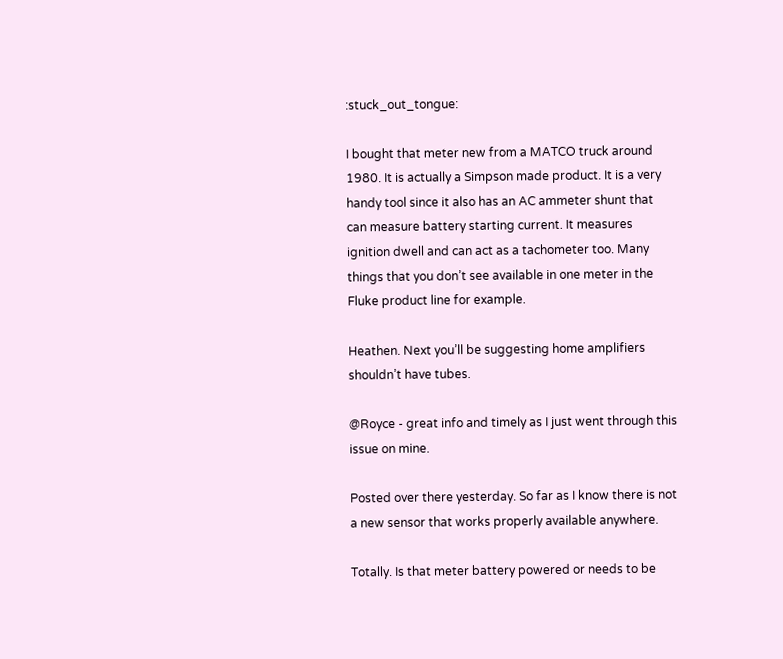:stuck_out_tongue:

I bought that meter new from a MATCO truck around 1980. It is actually a Simpson made product. It is a very handy tool since it also has an AC ammeter shunt that can measure battery starting current. It measures ignition dwell and can act as a tachometer too. Many things that you don’t see available in one meter in the Fluke product line for example.

Heathen. Next you’ll be suggesting home amplifiers shouldn’t have tubes.

@Royce - great info and timely as I just went through this issue on mine.

Posted over there yesterday. So far as I know there is not a new sensor that works properly available anywhere.

Totally. Is that meter battery powered or needs to be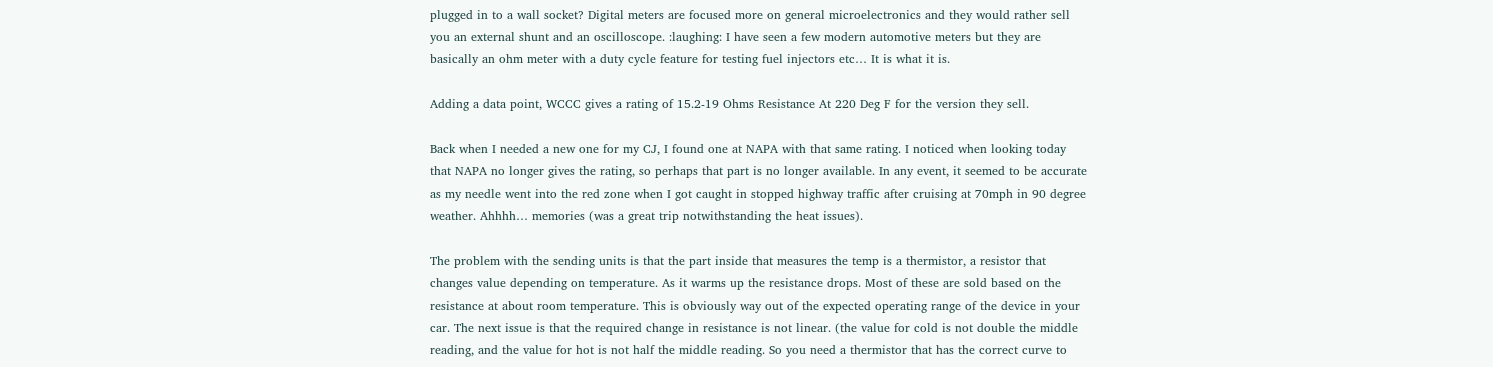plugged in to a wall socket? Digital meters are focused more on general microelectronics and they would rather sell you an external shunt and an oscilloscope. :laughing: I have seen a few modern automotive meters but they are basically an ohm meter with a duty cycle feature for testing fuel injectors etc… It is what it is.

Adding a data point, WCCC gives a rating of 15.2-19 Ohms Resistance At 220 Deg F for the version they sell.

Back when I needed a new one for my CJ, I found one at NAPA with that same rating. I noticed when looking today that NAPA no longer gives the rating, so perhaps that part is no longer available. In any event, it seemed to be accurate as my needle went into the red zone when I got caught in stopped highway traffic after cruising at 70mph in 90 degree weather. Ahhhh… memories (was a great trip notwithstanding the heat issues).

The problem with the sending units is that the part inside that measures the temp is a thermistor, a resistor that changes value depending on temperature. As it warms up the resistance drops. Most of these are sold based on the resistance at about room temperature. This is obviously way out of the expected operating range of the device in your car. The next issue is that the required change in resistance is not linear. (the value for cold is not double the middle reading, and the value for hot is not half the middle reading. So you need a thermistor that has the correct curve to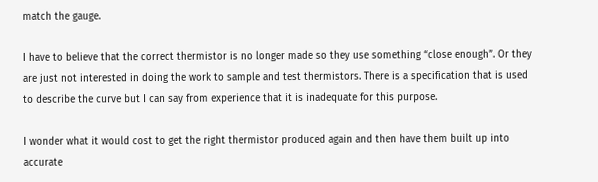match the gauge.

I have to believe that the correct thermistor is no longer made so they use something “close enough”. Or they are just not interested in doing the work to sample and test thermistors. There is a specification that is used to describe the curve but I can say from experience that it is inadequate for this purpose.

I wonder what it would cost to get the right thermistor produced again and then have them built up into accurate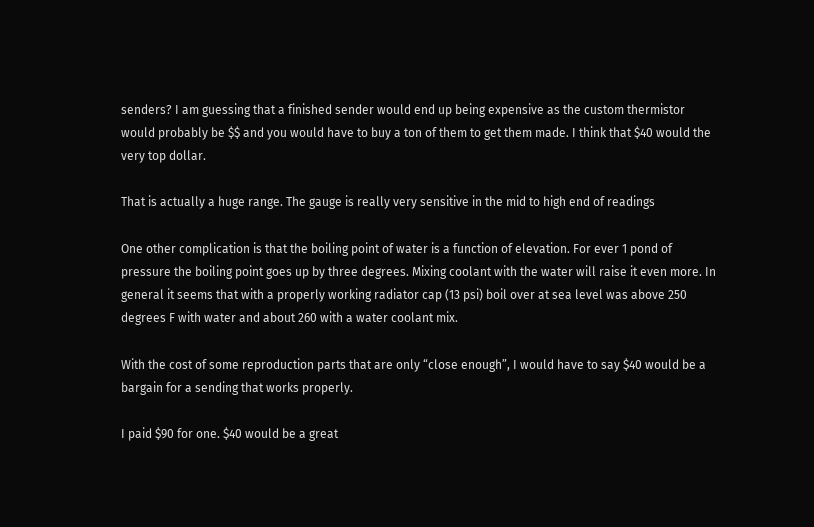senders? I am guessing that a finished sender would end up being expensive as the custom thermistor would probably be $$ and you would have to buy a ton of them to get them made. I think that $40 would the very top dollar.

That is actually a huge range. The gauge is really very sensitive in the mid to high end of readings

One other complication is that the boiling point of water is a function of elevation. For ever 1 pond of pressure the boiling point goes up by three degrees. Mixing coolant with the water will raise it even more. In general it seems that with a properly working radiator cap (13 psi) boil over at sea level was above 250 degrees F with water and about 260 with a water coolant mix.

With the cost of some reproduction parts that are only “close enough”, I would have to say $40 would be a bargain for a sending that works properly.

I paid $90 for one. $40 would be a great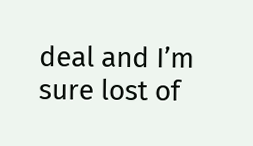deal and I’m sure lost of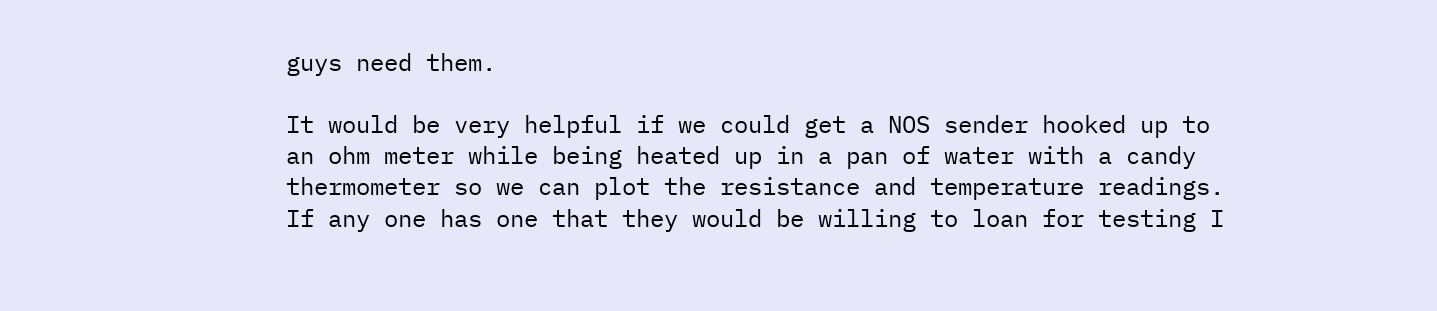guys need them.

It would be very helpful if we could get a NOS sender hooked up to an ohm meter while being heated up in a pan of water with a candy thermometer so we can plot the resistance and temperature readings. If any one has one that they would be willing to loan for testing I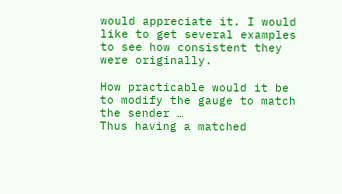would appreciate it. I would like to get several examples to see how consistent they were originally.

How practicable would it be to modify the gauge to match the sender …
Thus having a matched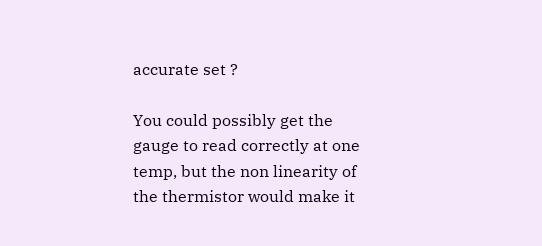accurate set ?

You could possibly get the gauge to read correctly at one temp, but the non linearity of the thermistor would make it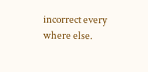incorrect every where else.